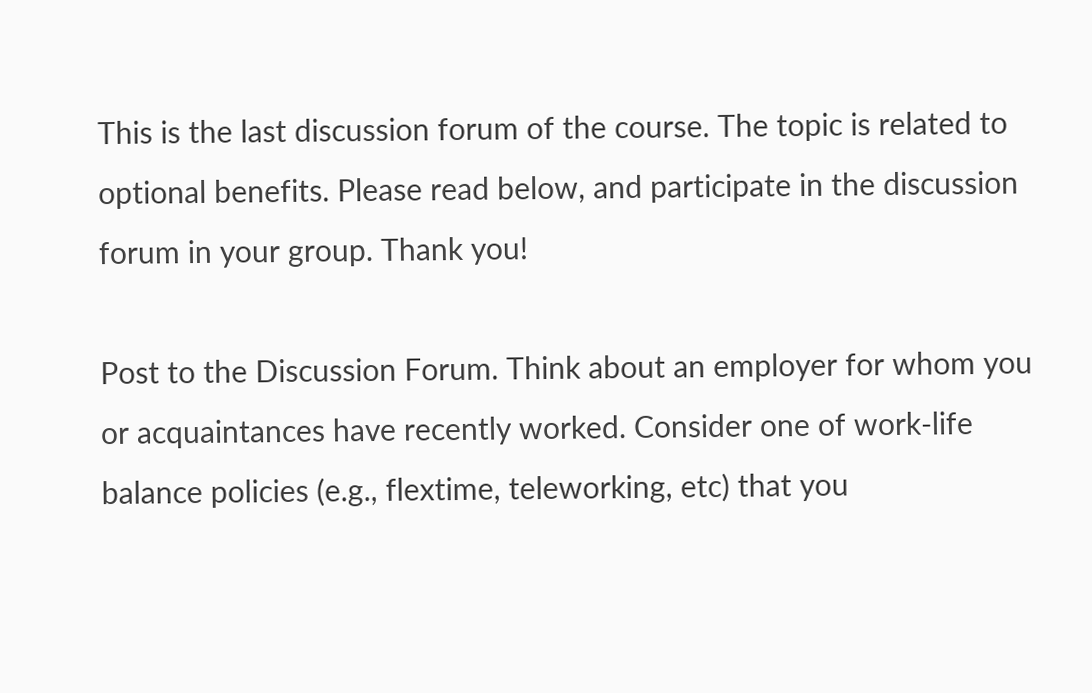This is the last discussion forum of the course. The topic is related to optional benefits. Please read below, and participate in the discussion forum in your group. Thank you!

Post to the Discussion Forum. Think about an employer for whom you or acquaintances have recently worked. Consider one of work-life balance policies (e.g., flextime, teleworking, etc) that you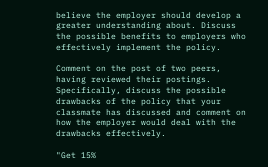believe the employer should develop a greater understanding about. Discuss the possible benefits to employers who effectively implement the policy.

Comment on the post of two peers, having reviewed their postings. Specifically, discuss the possible drawbacks of the policy that your classmate has discussed and comment on how the employer would deal with the drawbacks effectively.

"Get 15%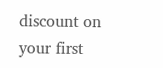discount on your first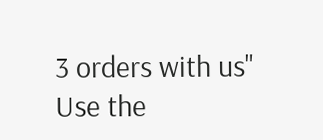3 orders with us"
Use the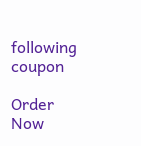following coupon

Order Now